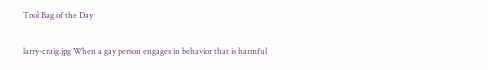Tool Bag of the Day


larry-craig.jpg When a gay person engages in behavior that is harmful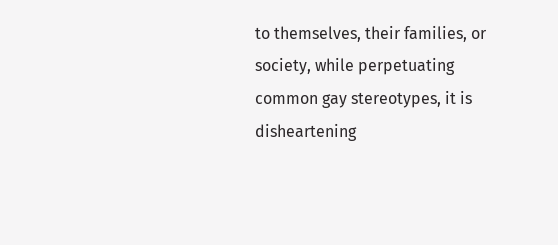to themselves, their families, or society, while perpetuating common gay stereotypes, it is disheartening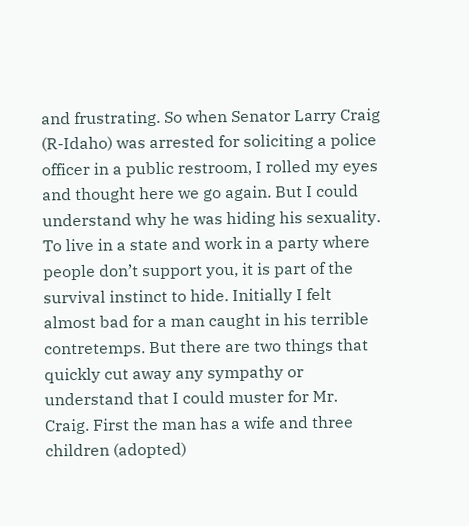and frustrating. So when Senator Larry Craig (R-Idaho) was arrested for soliciting a police officer in a public restroom, I rolled my eyes and thought here we go again. But I could understand why he was hiding his sexuality. To live in a state and work in a party where people don’t support you, it is part of the survival instinct to hide. Initially I felt almost bad for a man caught in his terrible contretemps. But there are two things that quickly cut away any sympathy or understand that I could muster for Mr. Craig. First the man has a wife and three children (adopted)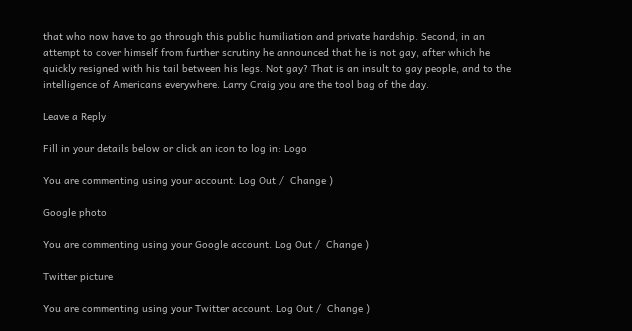that who now have to go through this public humiliation and private hardship. Second, in an attempt to cover himself from further scrutiny he announced that he is not gay, after which he quickly resigned with his tail between his legs. Not gay? That is an insult to gay people, and to the intelligence of Americans everywhere. Larry Craig you are the tool bag of the day.

Leave a Reply

Fill in your details below or click an icon to log in: Logo

You are commenting using your account. Log Out /  Change )

Google photo

You are commenting using your Google account. Log Out /  Change )

Twitter picture

You are commenting using your Twitter account. Log Out /  Change )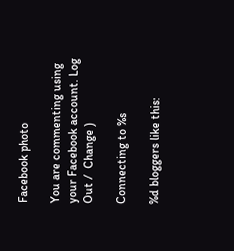Facebook photo

You are commenting using your Facebook account. Log Out /  Change )

Connecting to %s

%d bloggers like this: